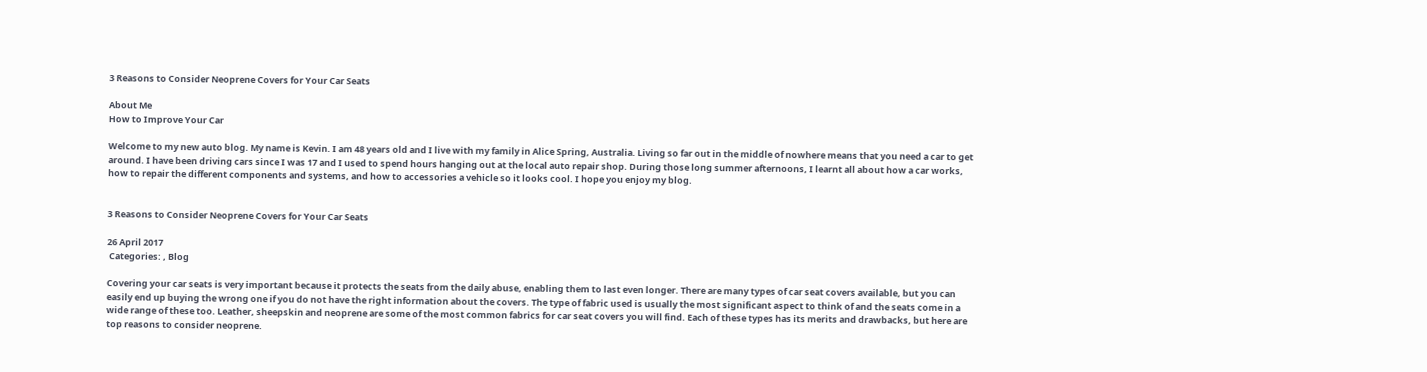3 Reasons to Consider Neoprene Covers for Your Car Seats

About Me
How to Improve Your Car

Welcome to my new auto blog. My name is Kevin. I am 48 years old and I live with my family in Alice Spring, Australia. Living so far out in the middle of nowhere means that you need a car to get around. I have been driving cars since I was 17 and I used to spend hours hanging out at the local auto repair shop. During those long summer afternoons, I learnt all about how a car works, how to repair the different components and systems, and how to accessories a vehicle so it looks cool. I hope you enjoy my blog.


3 Reasons to Consider Neoprene Covers for Your Car Seats

26 April 2017
 Categories: , Blog

Covering your car seats is very important because it protects the seats from the daily abuse, enabling them to last even longer. There are many types of car seat covers available, but you can easily end up buying the wrong one if you do not have the right information about the covers. The type of fabric used is usually the most significant aspect to think of and the seats come in a wide range of these too. Leather, sheepskin and neoprene are some of the most common fabrics for car seat covers you will find. Each of these types has its merits and drawbacks, but here are top reasons to consider neoprene.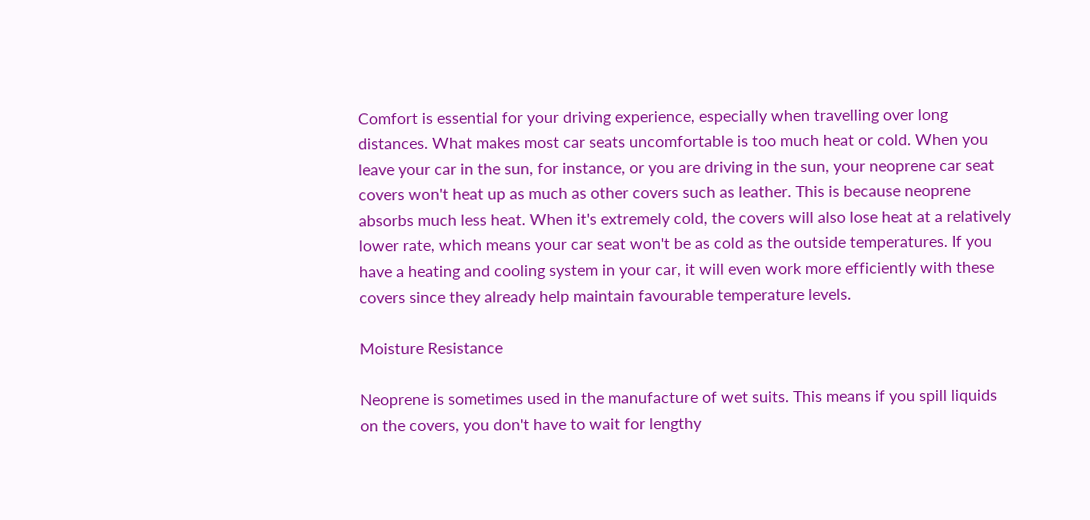Comfort is essential for your driving experience, especially when travelling over long distances. What makes most car seats uncomfortable is too much heat or cold. When you leave your car in the sun, for instance, or you are driving in the sun, your neoprene car seat covers won't heat up as much as other covers such as leather. This is because neoprene absorbs much less heat. When it's extremely cold, the covers will also lose heat at a relatively lower rate, which means your car seat won't be as cold as the outside temperatures. If you have a heating and cooling system in your car, it will even work more efficiently with these covers since they already help maintain favourable temperature levels.

Moisture Resistance

Neoprene is sometimes used in the manufacture of wet suits. This means if you spill liquids on the covers, you don't have to wait for lengthy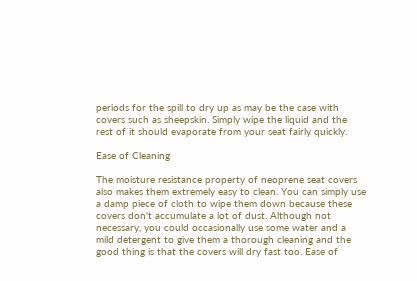periods for the spill to dry up as may be the case with covers such as sheepskin. Simply wipe the liquid and the rest of it should evaporate from your seat fairly quickly.

Ease of Cleaning

The moisture resistance property of neoprene seat covers also makes them extremely easy to clean. You can simply use a damp piece of cloth to wipe them down because these covers don't accumulate a lot of dust. Although not necessary, you could occasionally use some water and a mild detergent to give them a thorough cleaning and the good thing is that the covers will dry fast too. Ease of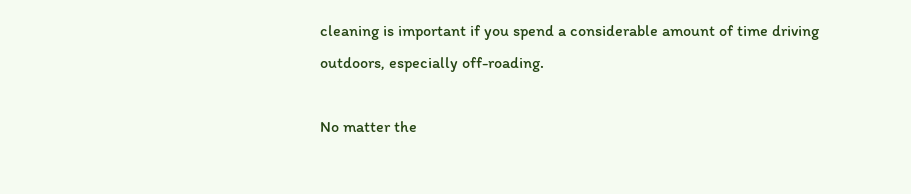cleaning is important if you spend a considerable amount of time driving outdoors, especially off-roading.

No matter the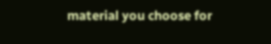material you choose for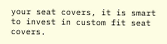your seat covers, it is smart to invest in custom fit seat covers.